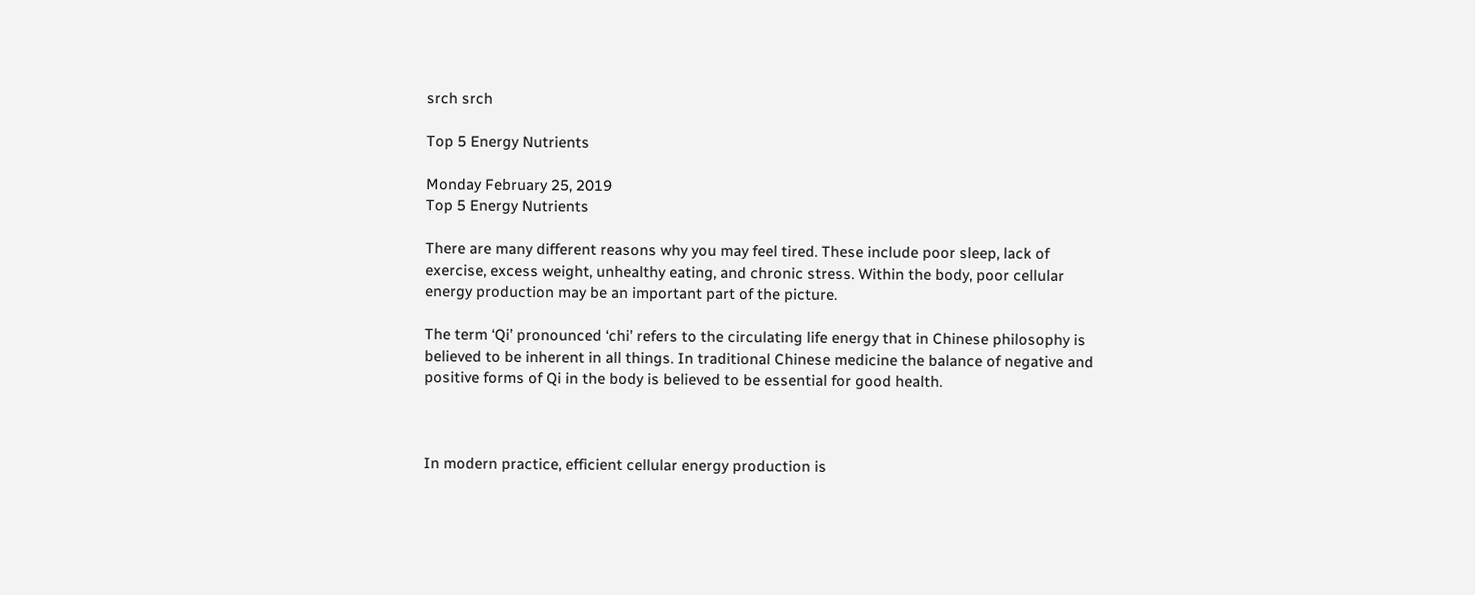srch srch

Top 5 Energy Nutrients

Monday February 25, 2019
Top 5 Energy Nutrients

There are many different reasons why you may feel tired. These include poor sleep, lack of exercise, excess weight, unhealthy eating, and chronic stress. Within the body, poor cellular energy production may be an important part of the picture.

The term ‘Qi’ pronounced ‘chi’ refers to the circulating life energy that in Chinese philosophy is believed to be inherent in all things. In traditional Chinese medicine the balance of negative and positive forms of Qi in the body is believed to be essential for good health.



In modern practice, efficient cellular energy production is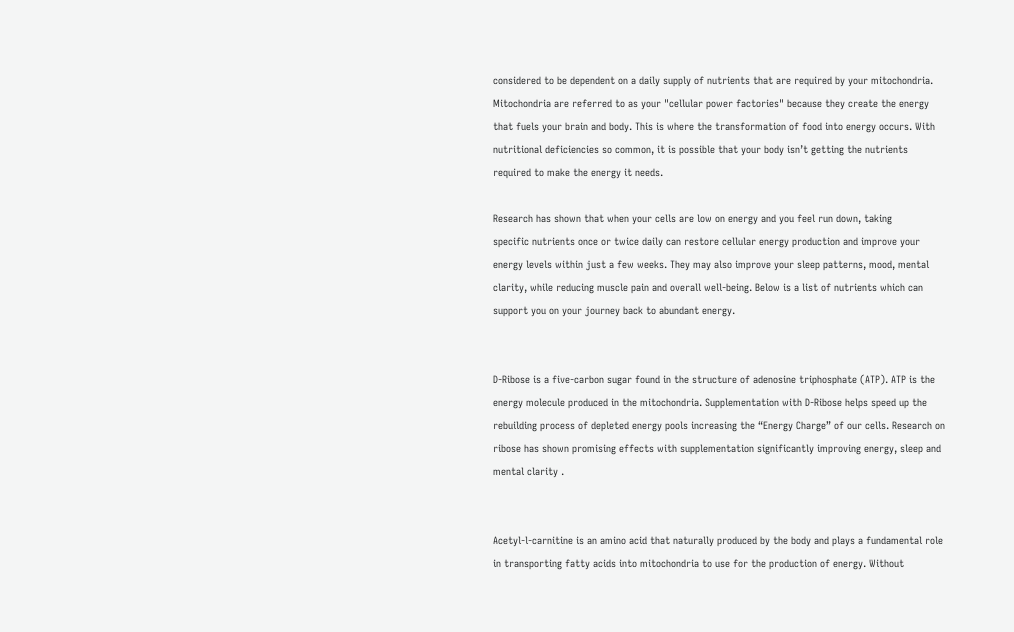considered to be dependent on a daily supply of nutrients that are required by your mitochondria. Mitochondria are referred to as your "cellular power factories" because they create the energy that fuels your brain and body. This is where the transformation of food into energy occurs. With nutritional deficiencies so common, it is possible that your body isn’t getting the nutrients required to make the energy it needs.

Research has shown that when your cells are low on energy and you feel run down, taking
specific nutrients once or twice daily can restore cellular energy production and improve your energy levels within just a few weeks. They may also improve your sleep patterns, mood, mental clarity, while reducing muscle pain and overall well-being. Below is a list of nutrients which can support you on your journey back to abundant energy.


D-Ribose is a five-carbon sugar found in the structure of adenosine triphosphate (ATP). ATP is the energy molecule produced in the mitochondria. Supplementation with D-Ribose helps speed up the rebuilding process of depleted energy pools increasing the “Energy Charge” of our cells. Research on ribose has shown promising effects with supplementation significantly improving energy, sleep and mental clarity .


Acetyl-l-carnitine is an amino acid that naturally produced by the body and plays a fundamental role in transporting fatty acids into mitochondria to use for the production of energy. Without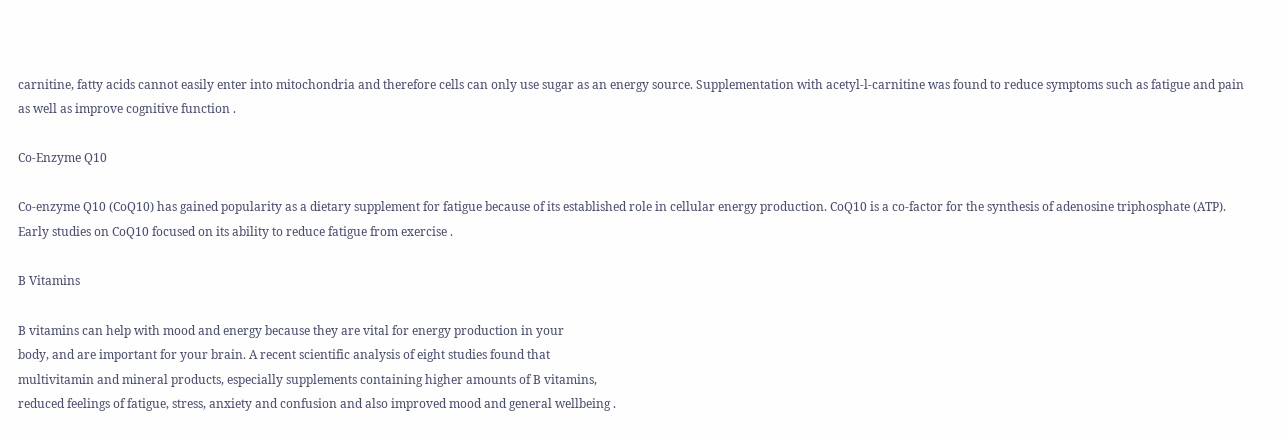carnitine, fatty acids cannot easily enter into mitochondria and therefore cells can only use sugar as an energy source. Supplementation with acetyl-l-carnitine was found to reduce symptoms such as fatigue and pain as well as improve cognitive function .

Co-Enzyme Q10

Co-enzyme Q10 (CoQ10) has gained popularity as a dietary supplement for fatigue because of its established role in cellular energy production. CoQ10 is a co-factor for the synthesis of adenosine triphosphate (ATP). Early studies on CoQ10 focused on its ability to reduce fatigue from exercise .

B Vitamins

B vitamins can help with mood and energy because they are vital for energy production in your
body, and are important for your brain. A recent scientific analysis of eight studies found that
multivitamin and mineral products, especially supplements containing higher amounts of B vitamins,
reduced feelings of fatigue, stress, anxiety and confusion and also improved mood and general wellbeing .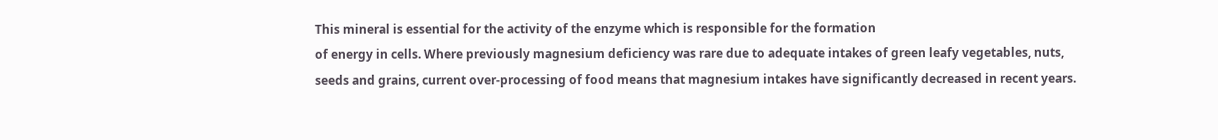This mineral is essential for the activity of the enzyme which is responsible for the formation
of energy in cells. Where previously magnesium deficiency was rare due to adequate intakes of green leafy vegetables, nuts, seeds and grains, current over-processing of food means that magnesium intakes have significantly decreased in recent years.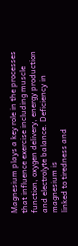Magnesium plays a key role in the processes that influence exercise including muscle
function, oxygen delivery, energy production and electrolyte balance. Deficiency in magnesium is
linked to tiredness and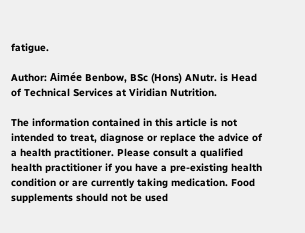fatigue.

Author: Aimée Benbow, BSc (Hons) ANutr. is Head of Technical Services at Viridian Nutrition.

The information contained in this article is not intended to treat, diagnose or replace the advice of a health practitioner. Please consult a qualified health practitioner if you have a pre-existing health condition or are currently taking medication. Food supplements should not be used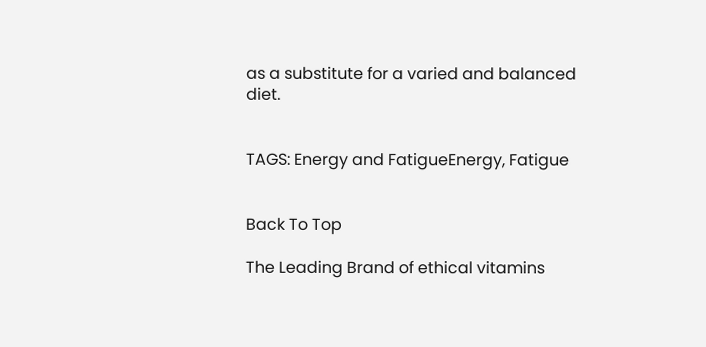as a substitute for a varied and balanced diet.


TAGS: Energy and FatigueEnergy, Fatigue


Back To Top

The Leading Brand of ethical vitamins